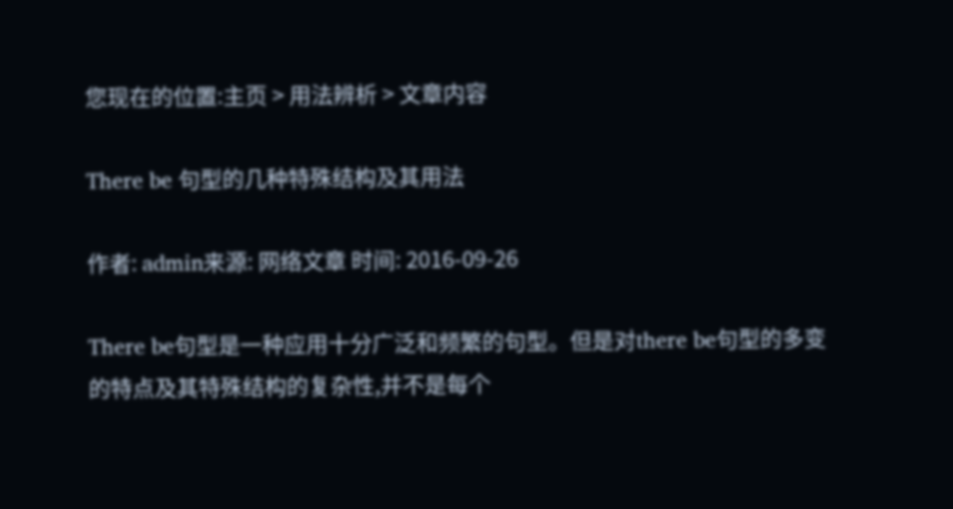您现在的位置:主页 > 用法辨析 > 文章内容

There be 句型的几种特殊结构及其用法

作者: admin来源: 网络文章 时间: 2016-09-26

There be句型是一种应用十分广泛和频繁的句型。但是对there be句型的多变的特点及其特殊结构的复杂性,并不是每个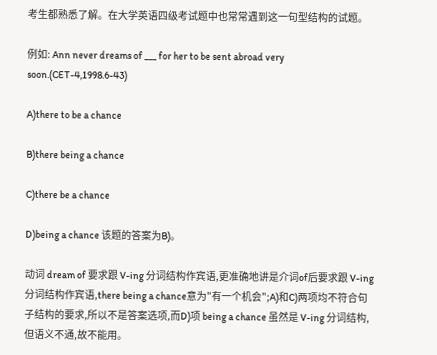考生都熟悉了解。在大学英语四级考试题中也常常遇到这一句型结构的试题。

例如: Ann never dreams of ___ for her to be sent abroad very soon.(CET-4,1998.6-43)

A)there to be a chance

B)there being a chance

C)there be a chance

D)being a chance 该题的答案为B)。

动词 dream of 要求跟 V-ing 分词结构作宾语,更准确地讲是介词of后要求跟 V-ing 分词结构作宾语,there being a chance意为"有一个机会";A)和C)两项均不符合句子结构的要求,所以不是答案选项,而D)项 being a chance 虽然是 V-ing 分词结构,但语义不通,故不能用。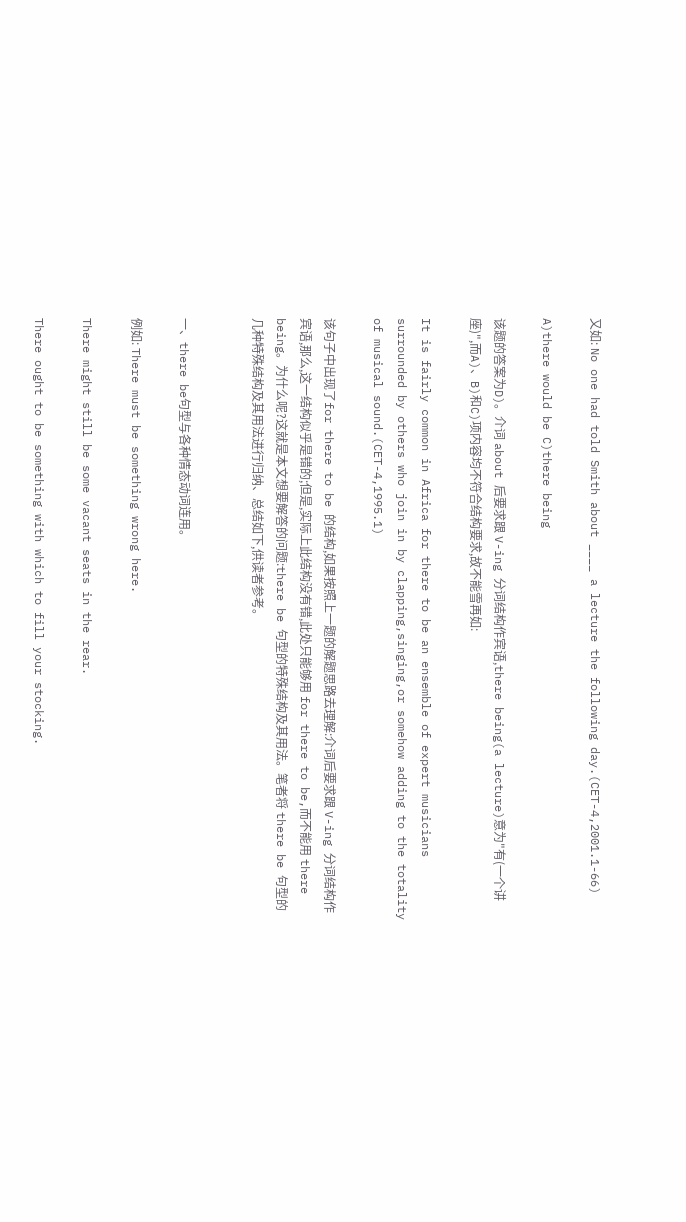又如: No one had told Smith about ____ a lecture the following day.(CET-4,2001.1-66)

A)there would be C)there being

该题的答案为D)。介词 about 后要求跟 V-ing 分词结构作宾语,there being(a lecture)意为"有(一个讲座)",而A)、B)和C)项内容均不符合结构要求,故不能雪再如:

It is fairly common in Africa for there to be an ensemble of expert musicians surrounded by others who join in by clapping,singing,or somehow adding to the totality of musical sound.(CET-4,1995.1)

该句子中出现了for there to be 的结构,如果按照上一题的解题思路去理解:介词后要求跟 V-ing 分词结构作宾语,那么,这一结构似乎是错的;但是,实际上此结构没有错,此处只能够用 for there to be,而不能用 there being。为什么呢?这就是本文想要解答的问题:there be 句型的特殊结构及其用法。笔者将 there be 句型的几种特殊结构及其用法进行归纳、总结如下,供读者参考。


一、there be句型与各种情态动词连用。

例如: There must be something wrong here.

There might still be some vacant seats in the rear.

There ought to be something with which to fill your stocking.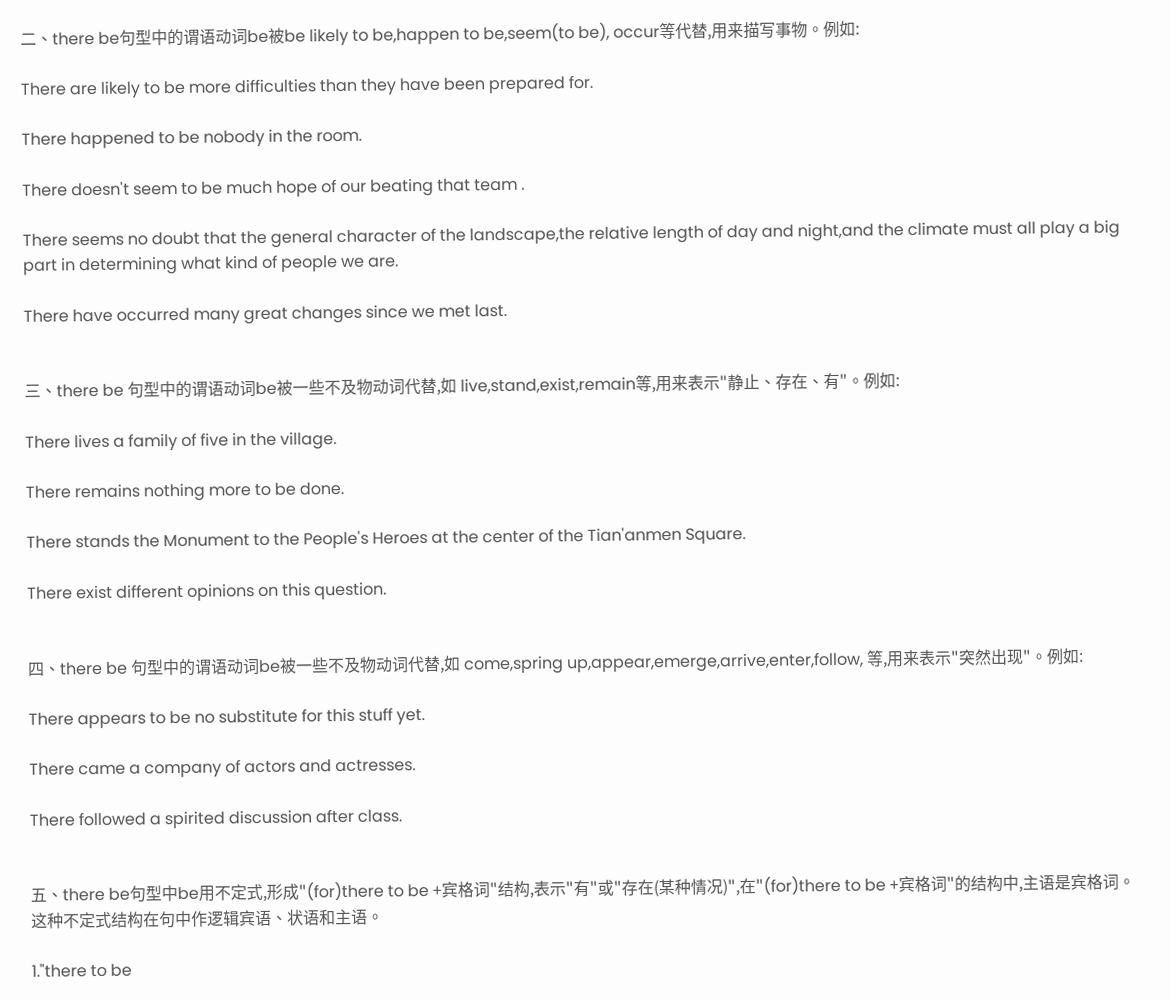二、there be句型中的谓语动词be被be likely to be,happen to be,seem(to be), occur等代替,用来描写事物。例如:

There are likely to be more difficulties than they have been prepared for.

There happened to be nobody in the room.

There doesn't seem to be much hope of our beating that team .

There seems no doubt that the general character of the landscape,the relative length of day and night,and the climate must all play a big part in determining what kind of people we are.

There have occurred many great changes since we met last.


三、there be 句型中的谓语动词be被一些不及物动词代替,如 live,stand,exist,remain等,用来表示"静止、存在、有"。例如:

There lives a family of five in the village.

There remains nothing more to be done.

There stands the Monument to the People's Heroes at the center of the Tian'anmen Square.

There exist different opinions on this question.


四、there be 句型中的谓语动词be被一些不及物动词代替,如 come,spring up,appear,emerge,arrive,enter,follow, 等,用来表示"突然出现"。例如:

There appears to be no substitute for this stuff yet.

There came a company of actors and actresses.

There followed a spirited discussion after class.


五、there be句型中be用不定式,形成"(for)there to be +宾格词"结构,表示"有"或"存在(某种情况)",在"(for)there to be +宾格词"的结构中,主语是宾格词。这种不定式结构在句中作逻辑宾语、状语和主语。

1."there to be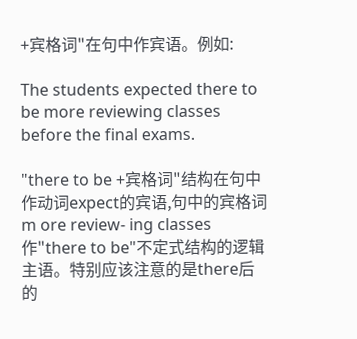+宾格词"在句中作宾语。例如:

The students expected there to be more reviewing classes before the final exams.

"there to be +宾格词"结构在句中作动词expect的宾语,句中的宾格词m ore review- ing classes作"there to be"不定式结构的逻辑主语。特别应该注意的是there后的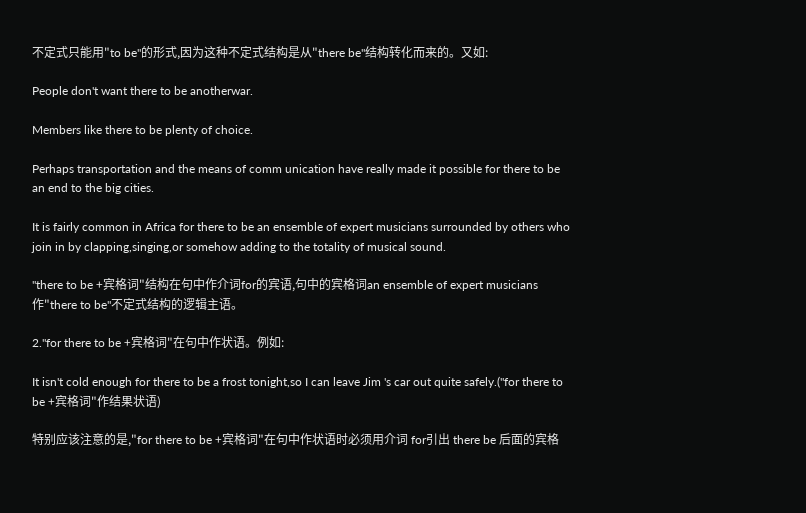不定式只能用"to be"的形式,因为这种不定式结构是从"there be"结构转化而来的。又如:

People don't want there to be anotherwar.

Members like there to be plenty of choice.

Perhaps transportation and the means of comm unication have really made it possible for there to be an end to the big cities.

It is fairly common in Africa for there to be an ensemble of expert musicians surrounded by others who join in by clapping,singing,or somehow adding to the totality of musical sound.

"there to be +宾格词"结构在句中作介词for的宾语,句中的宾格词an ensemble of expert musicians 作"there to be"不定式结构的逻辑主语。

2."for there to be +宾格词"在句中作状语。例如:

It isn't cold enough for there to be a frost tonight,so I can leave Jim 's car out quite safely.("for there to be +宾格词"作结果状语)

特别应该注意的是,"for there to be +宾格词"在句中作状语时必须用介词 for引出 there be 后面的宾格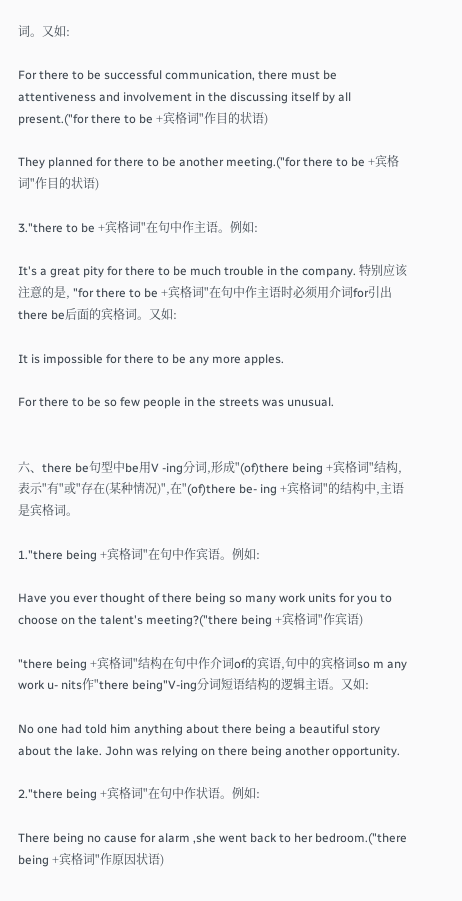词。又如:

For there to be successful communication, there must be attentiveness and involvement in the discussing itself by all present.("for there to be +宾格词"作目的状语)

They planned for there to be another meeting.("for there to be +宾格词"作目的状语)

3."there to be +宾格词"在句中作主语。例如:

It's a great pity for there to be much trouble in the company. 特别应该注意的是, "for there to be +宾格词"在句中作主语时必须用介词for引出 there be后面的宾格词。又如:

It is impossible for there to be any more apples.

For there to be so few people in the streets was unusual.


六、there be句型中be用V -ing分词,形成"(of)there being +宾格词"结构,表示"有"或"存在(某种情况)",在"(of)there be- ing +宾格词"的结构中,主语是宾格词。

1."there being +宾格词"在句中作宾语。例如:

Have you ever thought of there being so many work units for you to choose on the talent's meeting?("there being +宾格词"作宾语)

"there being +宾格词"结构在句中作介词of的宾语,句中的宾格词so m any work u- nits作"there being"V-ing分词短语结构的逻辑主语。又如:

No one had told him anything about there being a beautiful story about the lake. John was relying on there being another opportunity.

2."there being +宾格词"在句中作状语。例如:

There being no cause for alarm ,she went back to her bedroom.("there being +宾格词"作原因状语)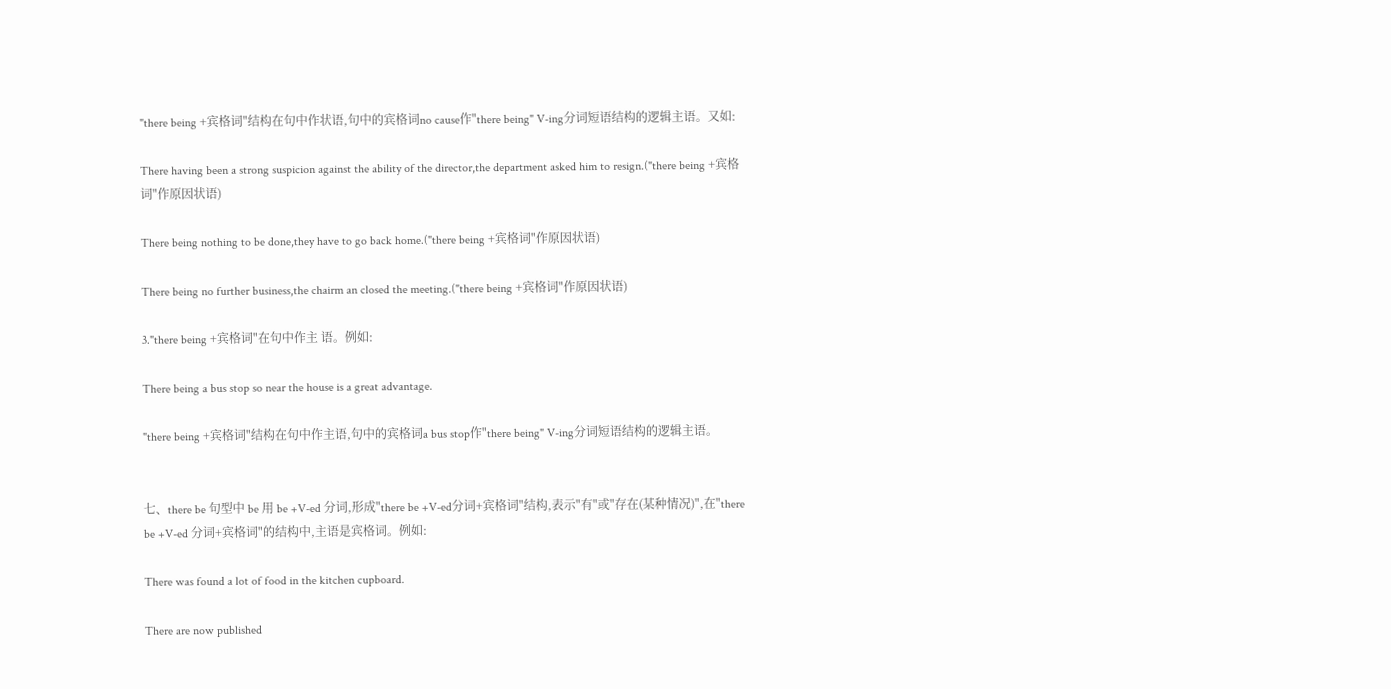"there being +宾格词"结构在句中作状语,句中的宾格词no cause作"there being" V-ing分词短语结构的逻辑主语。又如:

There having been a strong suspicion against the ability of the director,the department asked him to resign.("there being +宾格词"作原因状语)

There being nothing to be done,they have to go back home.("there being +宾格词"作原因状语)

There being no further business,the chairm an closed the meeting.("there being +宾格词"作原因状语)

3."there being +宾格词"在句中作主 语。例如:

There being a bus stop so near the house is a great advantage.

"there being +宾格词"结构在句中作主语,句中的宾格词a bus stop作"there being" V-ing分词短语结构的逻辑主语。


七、there be 句型中 be 用 be +V-ed 分词,形成"there be +V-ed分词+宾格词"结构,表示"有"或"存在(某种情况)",在"there be +V-ed 分词+宾格词"的结构中,主语是宾格词。例如:

There was found a lot of food in the kitchen cupboard.

There are now published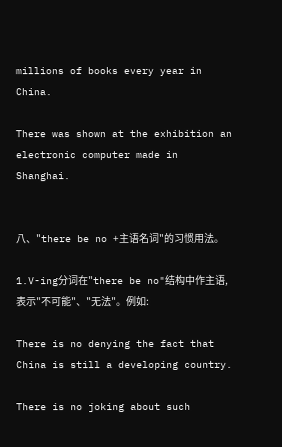millions of books every year in China.

There was shown at the exhibition an electronic computer made in Shanghai.


八、"there be no +主语名词"的习惯用法。

1.V-ing分词在"there be no"结构中作主语,表示"不可能"、"无法"。例如:

There is no denying the fact that China is still a developing country.

There is no joking about such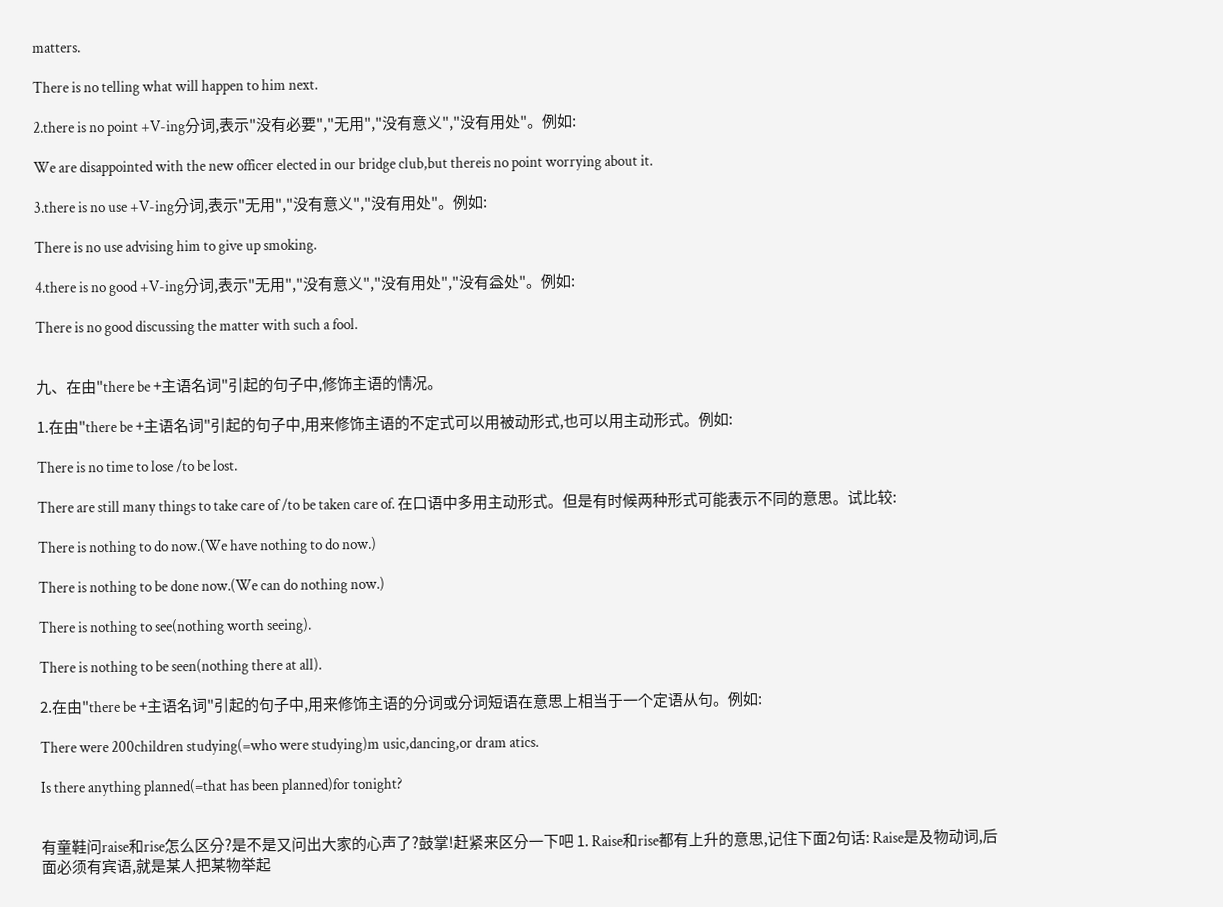matters.

There is no telling what will happen to him next.

2.there is no point +V-ing分词,表示"没有必要","无用","没有意义","没有用处"。例如:

We are disappointed with the new officer elected in our bridge club,but thereis no point worrying about it.

3.there is no use +V-ing分词,表示"无用","没有意义","没有用处"。例如:

There is no use advising him to give up smoking.

4.there is no good +V-ing分词,表示"无用","没有意义","没有用处","没有益处"。例如:

There is no good discussing the matter with such a fool.


九、在由"there be +主语名词"引起的句子中,修饰主语的情况。

1.在由"there be +主语名词"引起的句子中,用来修饰主语的不定式可以用被动形式,也可以用主动形式。例如:

There is no time to lose /to be lost.

There are still many things to take care of /to be taken care of. 在口语中多用主动形式。但是有时候两种形式可能表示不同的意思。试比较:

There is nothing to do now.(We have nothing to do now.)

There is nothing to be done now.(We can do nothing now.)

There is nothing to see(nothing worth seeing).

There is nothing to be seen(nothing there at all).

2.在由"there be +主语名词"引起的句子中,用来修饰主语的分词或分词短语在意思上相当于一个定语从句。例如:

There were 200children studying(=who were studying)m usic,dancing,or dram atics.

Is there anything planned(=that has been planned)for tonight?


有童鞋问raise和rise怎么区分?是不是又问出大家的心声了?鼓掌!赶紧来区分一下吧 1. Raise和rise都有上升的意思,记住下面2句话: Raise是及物动词,后面必须有宾语,就是某人把某物举起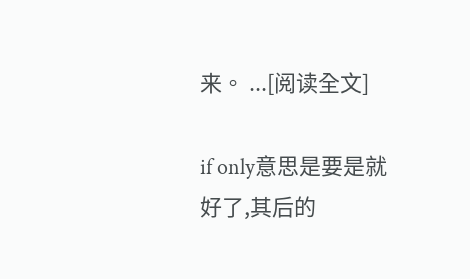来。 ...[阅读全文]

if only意思是要是就好了,其后的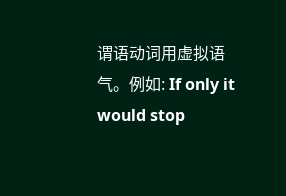谓语动词用虚拟语气。例如: If only it would stop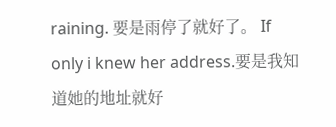raining. 要是雨停了就好了。 If only i knew her address.要是我知道她的地址就好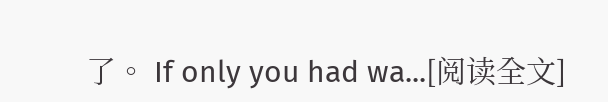了。 If only you had wa...[阅读全文]